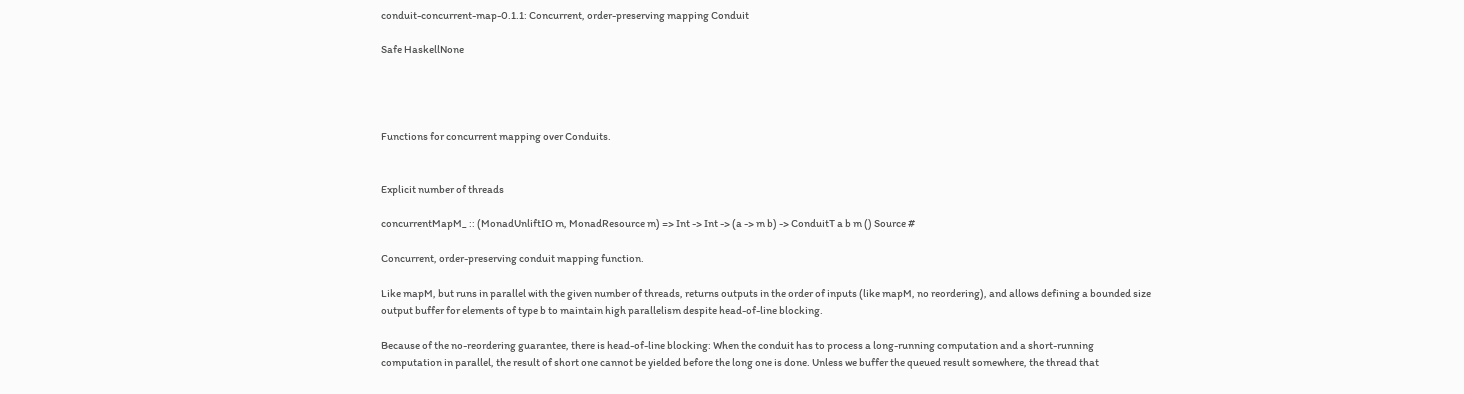conduit-concurrent-map-0.1.1: Concurrent, order-preserving mapping Conduit

Safe HaskellNone




Functions for concurrent mapping over Conduits.


Explicit number of threads

concurrentMapM_ :: (MonadUnliftIO m, MonadResource m) => Int -> Int -> (a -> m b) -> ConduitT a b m () Source #

Concurrent, order-preserving conduit mapping function.

Like mapM, but runs in parallel with the given number of threads, returns outputs in the order of inputs (like mapM, no reordering), and allows defining a bounded size output buffer for elements of type b to maintain high parallelism despite head-of-line blocking.

Because of the no-reordering guarantee, there is head-of-line blocking: When the conduit has to process a long-running computation and a short-running computation in parallel, the result of short one cannot be yielded before the long one is done. Unless we buffer the queued result somewhere, the thread that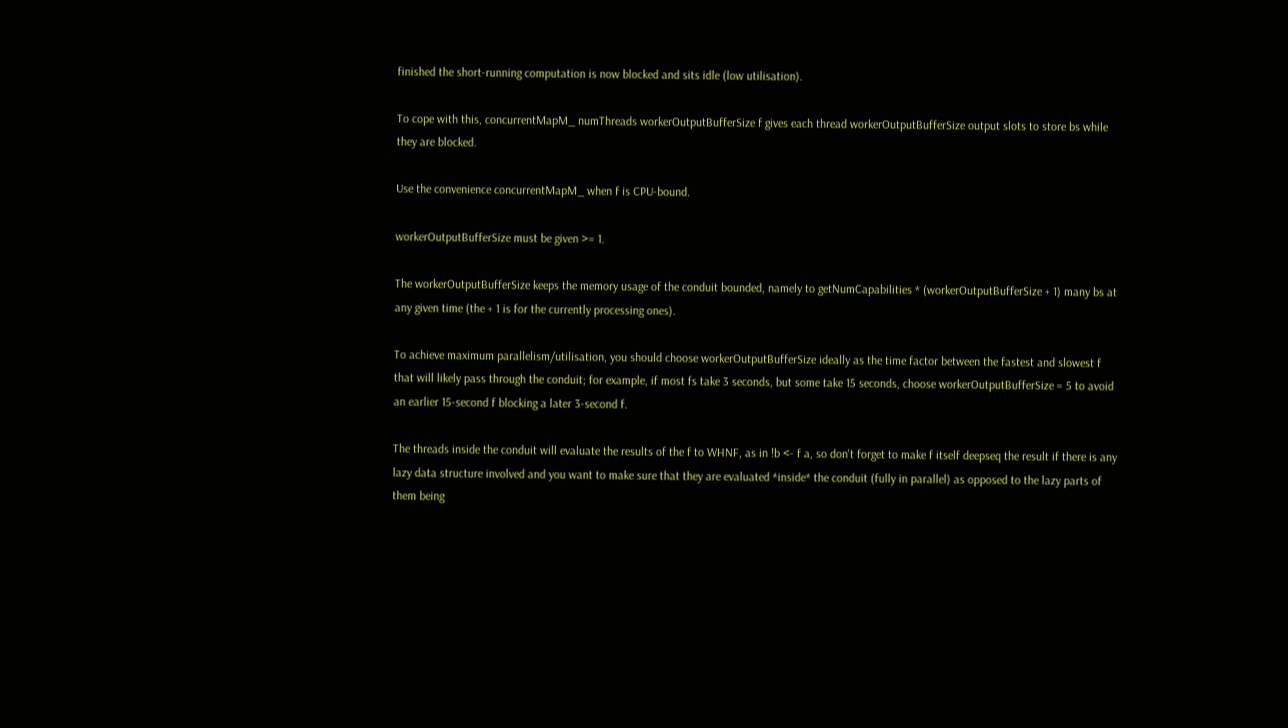finished the short-running computation is now blocked and sits idle (low utilisation).

To cope with this, concurrentMapM_ numThreads workerOutputBufferSize f gives each thread workerOutputBufferSize output slots to store bs while they are blocked.

Use the convenience concurrentMapM_ when f is CPU-bound.

workerOutputBufferSize must be given >= 1.

The workerOutputBufferSize keeps the memory usage of the conduit bounded, namely to getNumCapabilities * (workerOutputBufferSize + 1) many bs at any given time (the + 1 is for the currently processing ones).

To achieve maximum parallelism/utilisation, you should choose workerOutputBufferSize ideally as the time factor between the fastest and slowest f that will likely pass through the conduit; for example, if most fs take 3 seconds, but some take 15 seconds, choose workerOutputBufferSize = 5 to avoid an earlier 15-second f blocking a later 3-second f.

The threads inside the conduit will evaluate the results of the f to WHNF, as in !b <- f a, so don't forget to make f itself deepseq the result if there is any lazy data structure involved and you want to make sure that they are evaluated *inside* the conduit (fully in parallel) as opposed to the lazy parts of them being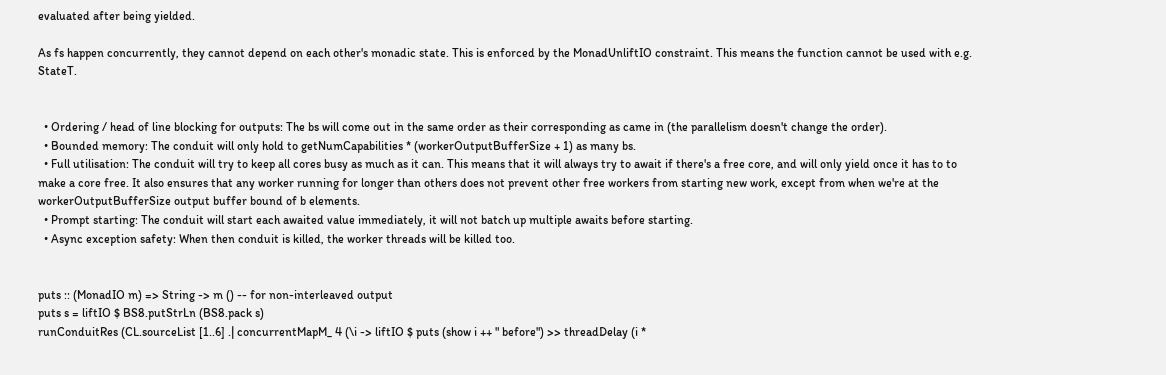evaluated after being yielded.

As fs happen concurrently, they cannot depend on each other's monadic state. This is enforced by the MonadUnliftIO constraint. This means the function cannot be used with e.g. StateT.


  • Ordering / head of line blocking for outputs: The bs will come out in the same order as their corresponding as came in (the parallelism doesn't change the order).
  • Bounded memory: The conduit will only hold to getNumCapabilities * (workerOutputBufferSize + 1) as many bs.
  • Full utilisation: The conduit will try to keep all cores busy as much as it can. This means that it will always try to await if there's a free core, and will only yield once it has to to make a core free. It also ensures that any worker running for longer than others does not prevent other free workers from starting new work, except from when we're at the workerOutputBufferSize output buffer bound of b elements.
  • Prompt starting: The conduit will start each awaited value immediately, it will not batch up multiple awaits before starting.
  • Async exception safety: When then conduit is killed, the worker threads will be killed too.


puts :: (MonadIO m) => String -> m () -- for non-interleaved output
puts s = liftIO $ BS8.putStrLn (BS8.pack s)
runConduitRes (CL.sourceList [1..6] .| concurrentMapM_ 4 (\i -> liftIO $ puts (show i ++ " before") >> threadDelay (i *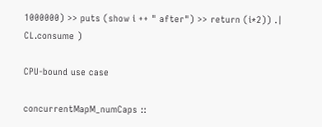1000000) >> puts (show i ++ " after") >> return (i*2)) .| CL.consume )

CPU-bound use case

concurrentMapM_numCaps ::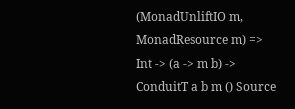(MonadUnliftIO m, MonadResource m) => Int -> (a -> m b) -> ConduitT a b m () Source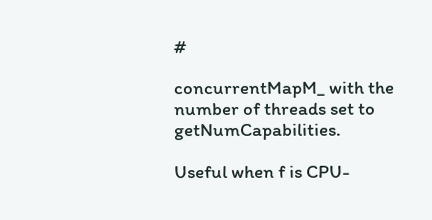#

concurrentMapM_ with the number of threads set to getNumCapabilities.

Useful when f is CPU-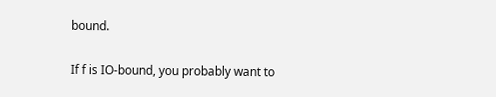bound.

If f is IO-bound, you probably want to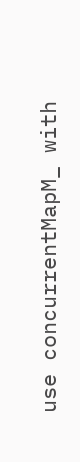use concurrentMapM_ with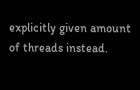explicitly given amount of threads instead.